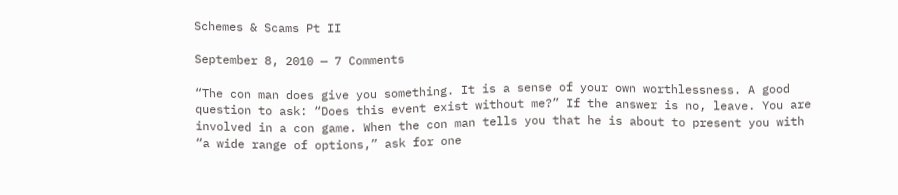Schemes & Scams Pt II

September 8, 2010 — 7 Comments

“The con man does give you something. It is a sense of your own worthlessness. A good question to ask: “Does this event exist without me?” If the answer is no, leave. You are involved in a con game. When the con man tells you that he is about to present you with “a wide range of options,” ask for one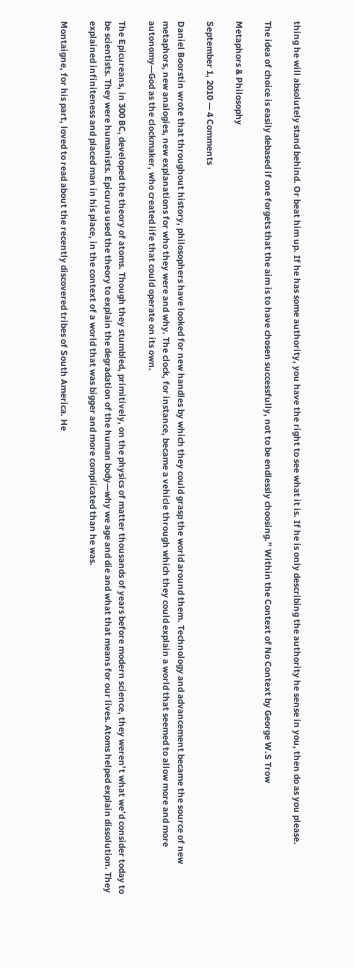thing he will absolutely stand behind. Or beat him up. If he has some authority, you have the right to see what it is. If he is only describing the authority he sense in you, then do as you please.

The idea of choice is easily debased if one forgets that the aim is to have chosen successfully, not to be endlessly choosing.” Within the Context of No Context by George W.S Trow

Metaphors & Philosophy

September 1, 2010 — 4 Comments

Daniel Boorstin wrote that throughout history, philosophers have looked for new handles by which they could grasp the world around them. Technology and advancement became the source of new metaphors, new analogies, new explanations for who they were and why. The clock, for instance, became a vehicle through which they could explain a world that seemed to allow more and more autonomy—God as the clockmaker, who created life that could operate on its own.

The Epicureans, in 300 BC, developed the theory of atoms. Though they stumbled, primitively, on the physics of matter thousands of years before modern science, they weren’t what we’d consider today to be scientists. They were humanists. Epicurus used the theory to explain the degradation of the human body—why we age and die and what that means for our lives. Atoms helped explain dissolution. They explained infiniteness and placed man in his place, in the context of a world that was bigger and more complicated than he was.

Montaigne, for his part, loved to read about the recently discovered tribes of South America. He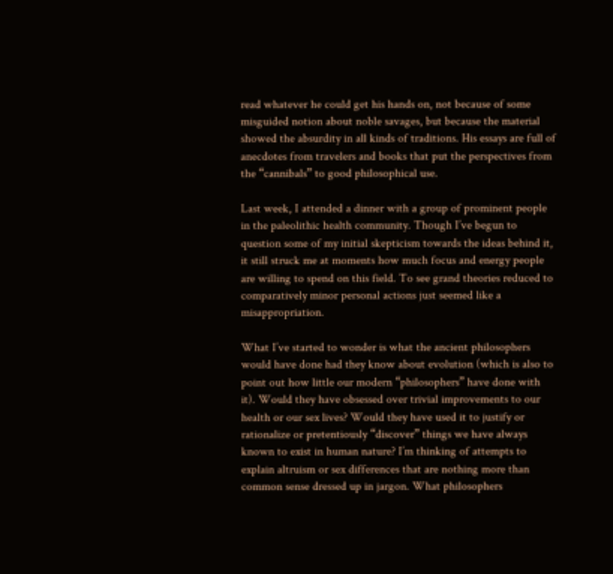read whatever he could get his hands on, not because of some misguided notion about noble savages, but because the material showed the absurdity in all kinds of traditions. His essays are full of anecdotes from travelers and books that put the perspectives from the “cannibals” to good philosophical use.

Last week, I attended a dinner with a group of prominent people in the paleolithic health community. Though I’ve begun to question some of my initial skepticism towards the ideas behind it, it still struck me at moments how much focus and energy people are willing to spend on this field. To see grand theories reduced to comparatively minor personal actions just seemed like a misappropriation.

What I’ve started to wonder is what the ancient philosophers would have done had they know about evolution (which is also to point out how little our modern “philosophers” have done with it). Would they have obsessed over trivial improvements to our health or our sex lives? Would they have used it to justify or rationalize or pretentiously “discover” things we have always known to exist in human nature? I’m thinking of attempts to explain altruism or sex differences that are nothing more than common sense dressed up in jargon. What philosophers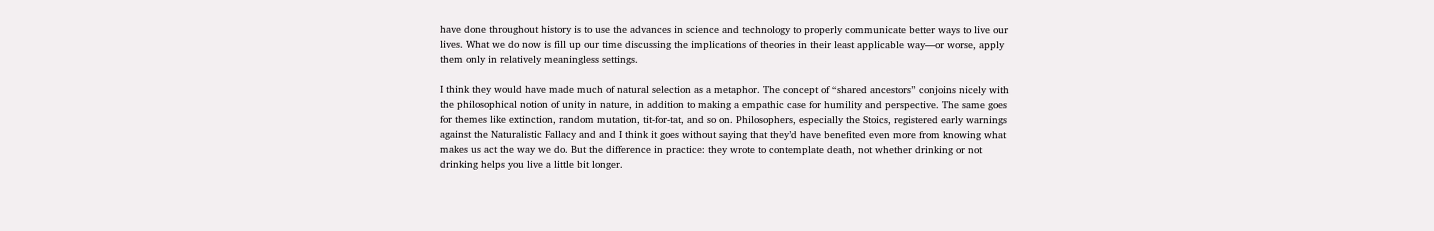have done throughout history is to use the advances in science and technology to properly communicate better ways to live our lives. What we do now is fill up our time discussing the implications of theories in their least applicable way—or worse, apply them only in relatively meaningless settings.

I think they would have made much of natural selection as a metaphor. The concept of “shared ancestors” conjoins nicely with the philosophical notion of unity in nature, in addition to making a empathic case for humility and perspective. The same goes for themes like extinction, random mutation, tit-for-tat, and so on. Philosophers, especially the Stoics, registered early warnings against the Naturalistic Fallacy and and I think it goes without saying that they’d have benefited even more from knowing what makes us act the way we do. But the difference in practice: they wrote to contemplate death, not whether drinking or not drinking helps you live a little bit longer.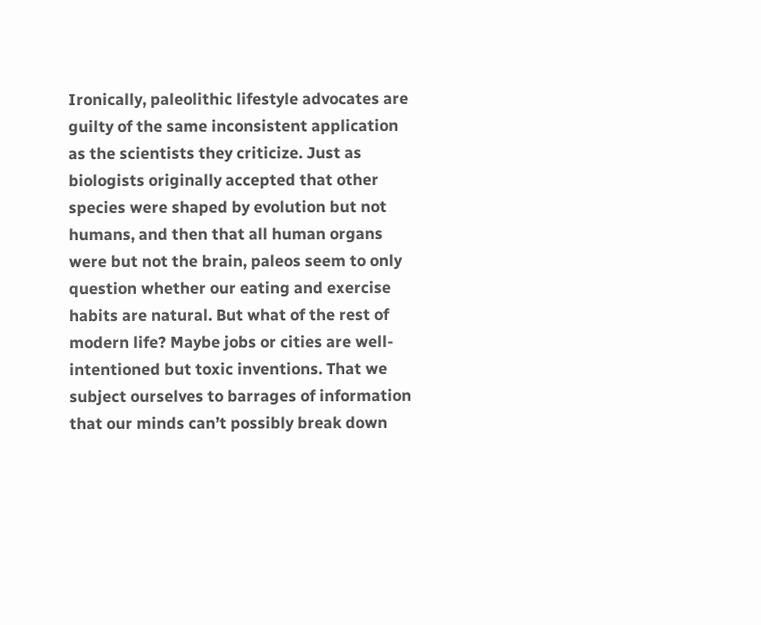Ironically, paleolithic lifestyle advocates are guilty of the same inconsistent application as the scientists they criticize. Just as biologists originally accepted that other species were shaped by evolution but not humans, and then that all human organs were but not the brain, paleos seem to only question whether our eating and exercise habits are natural. But what of the rest of modern life? Maybe jobs or cities are well-intentioned but toxic inventions. That we subject ourselves to barrages of information that our minds can’t possibly break down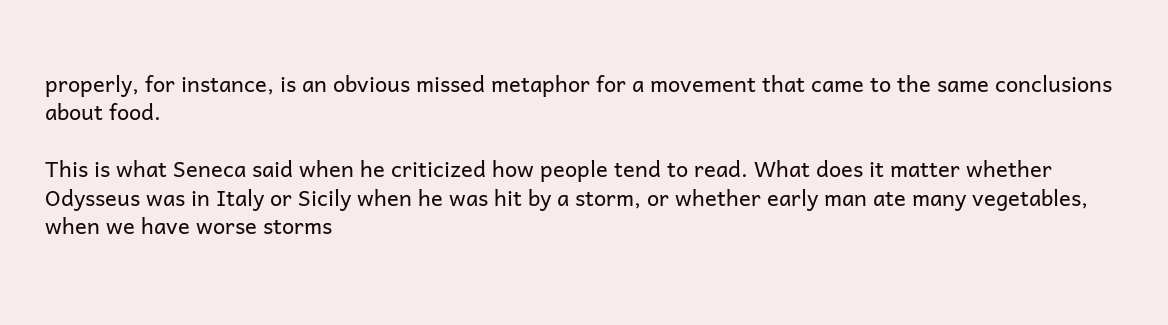properly, for instance, is an obvious missed metaphor for a movement that came to the same conclusions about food.

This is what Seneca said when he criticized how people tend to read. What does it matter whether Odysseus was in Italy or Sicily when he was hit by a storm, or whether early man ate many vegetables, when we have worse storms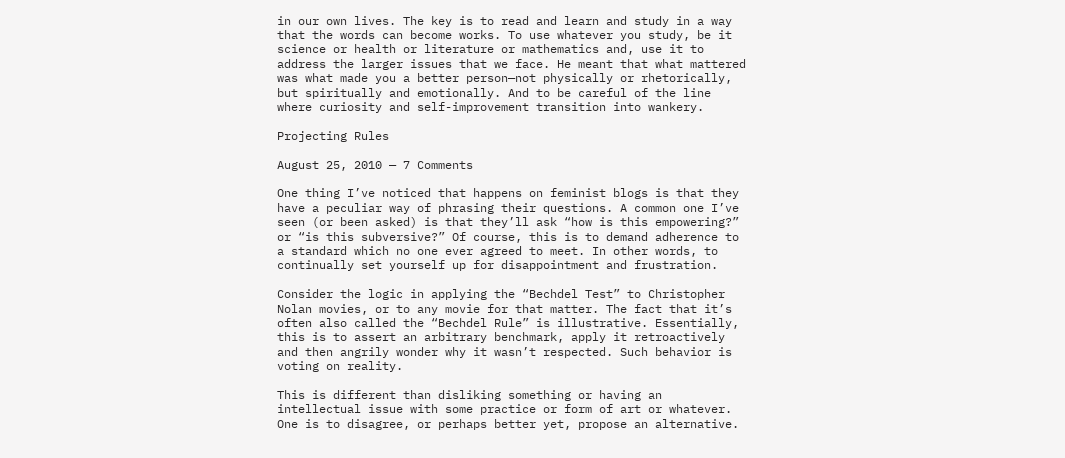in our own lives. The key is to read and learn and study in a way that the words can become works. To use whatever you study, be it science or health or literature or mathematics and, use it to address the larger issues that we face. He meant that what mattered was what made you a better person—not physically or rhetorically, but spiritually and emotionally. And to be careful of the line where curiosity and self-improvement transition into wankery.

Projecting Rules

August 25, 2010 — 7 Comments

One thing I’ve noticed that happens on feminist blogs is that they have a peculiar way of phrasing their questions. A common one I’ve seen (or been asked) is that they’ll ask “how is this empowering?” or “is this subversive?” Of course, this is to demand adherence to a standard which no one ever agreed to meet. In other words, to continually set yourself up for disappointment and frustration.

Consider the logic in applying the “Bechdel Test” to Christopher Nolan movies, or to any movie for that matter. The fact that it’s often also called the “Bechdel Rule” is illustrative. Essentially, this is to assert an arbitrary benchmark, apply it retroactively and then angrily wonder why it wasn’t respected. Such behavior is voting on reality.

This is different than disliking something or having an intellectual issue with some practice or form of art or whatever. One is to disagree, or perhaps better yet, propose an alternative.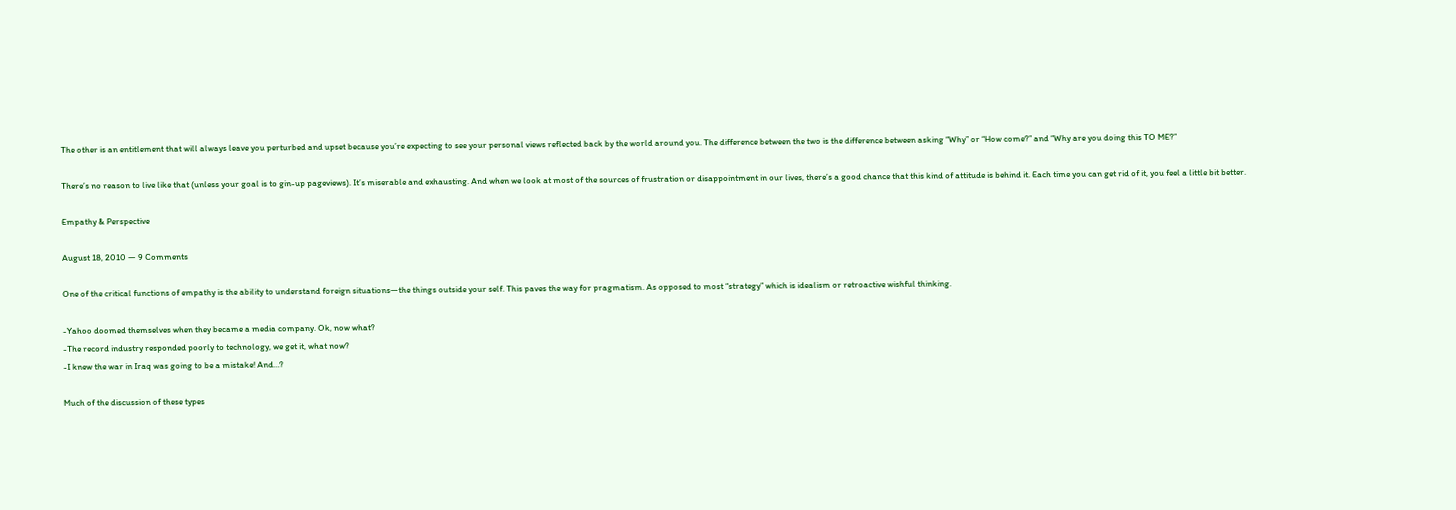The other is an entitlement that will always leave you perturbed and upset because you’re expecting to see your personal views reflected back by the world around you. The difference between the two is the difference between asking “Why” or “How come?” and “Why are you doing this TO ME?”

There’s no reason to live like that (unless your goal is to gin-up pageviews). It’s miserable and exhausting. And when we look at most of the sources of frustration or disappointment in our lives, there’s a good chance that this kind of attitude is behind it. Each time you can get rid of it, you feel a little bit better.

Empathy & Perspective

August 18, 2010 — 9 Comments

One of the critical functions of empathy is the ability to understand foreign situations—the things outside your self. This paves the way for pragmatism. As opposed to most “strategy” which is idealism or retroactive wishful thinking.

-Yahoo doomed themselves when they became a media company. Ok, now what?
-The record industry responded poorly to technology, we get it, what now?
-I knew the war in Iraq was going to be a mistake! And…?

Much of the discussion of these types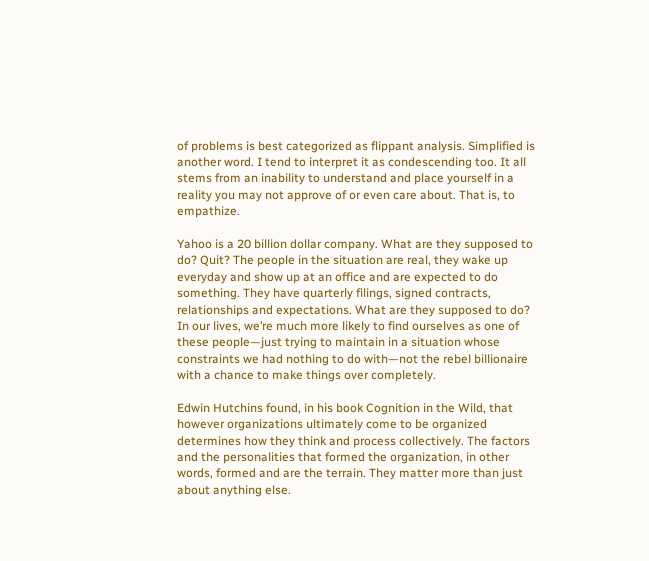of problems is best categorized as flippant analysis. Simplified is another word. I tend to interpret it as condescending too. It all stems from an inability to understand and place yourself in a reality you may not approve of or even care about. That is, to empathize.

Yahoo is a 20 billion dollar company. What are they supposed to do? Quit? The people in the situation are real, they wake up everyday and show up at an office and are expected to do something. They have quarterly filings, signed contracts, relationships and expectations. What are they supposed to do? In our lives, we’re much more likely to find ourselves as one of these people—just trying to maintain in a situation whose constraints we had nothing to do with—not the rebel billionaire with a chance to make things over completely.

Edwin Hutchins found, in his book Cognition in the Wild, that however organizations ultimately come to be organized determines how they think and process collectively. The factors and the personalities that formed the organization, in other words, formed and are the terrain. They matter more than just about anything else.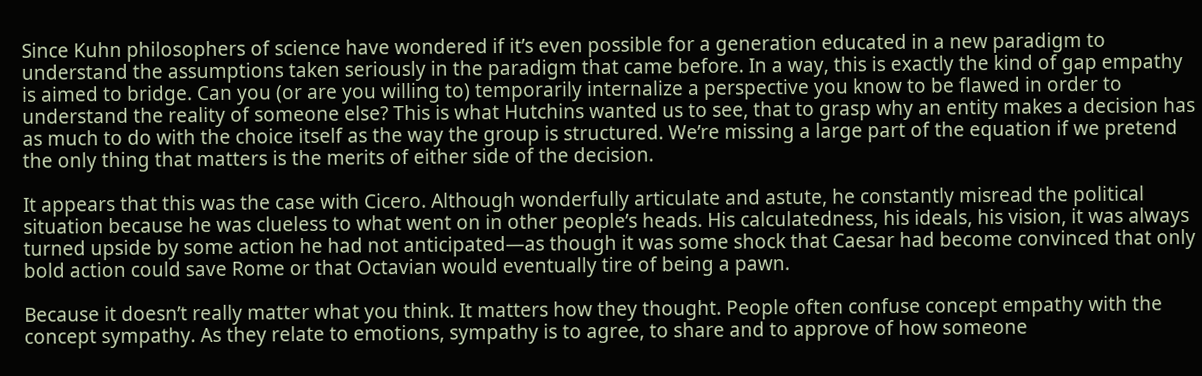Since Kuhn philosophers of science have wondered if it’s even possible for a generation educated in a new paradigm to understand the assumptions taken seriously in the paradigm that came before. In a way, this is exactly the kind of gap empathy is aimed to bridge. Can you (or are you willing to) temporarily internalize a perspective you know to be flawed in order to understand the reality of someone else? This is what Hutchins wanted us to see, that to grasp why an entity makes a decision has as much to do with the choice itself as the way the group is structured. We’re missing a large part of the equation if we pretend the only thing that matters is the merits of either side of the decision.

It appears that this was the case with Cicero. Although wonderfully articulate and astute, he constantly misread the political situation because he was clueless to what went on in other people’s heads. His calculatedness, his ideals, his vision, it was always turned upside by some action he had not anticipated—as though it was some shock that Caesar had become convinced that only bold action could save Rome or that Octavian would eventually tire of being a pawn.

Because it doesn’t really matter what you think. It matters how they thought. People often confuse concept empathy with the concept sympathy. As they relate to emotions, sympathy is to agree, to share and to approve of how someone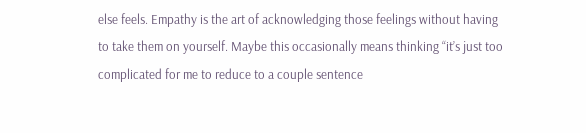else feels. Empathy is the art of acknowledging those feelings without having to take them on yourself. Maybe this occasionally means thinking “it’s just too complicated for me to reduce to a couple sentence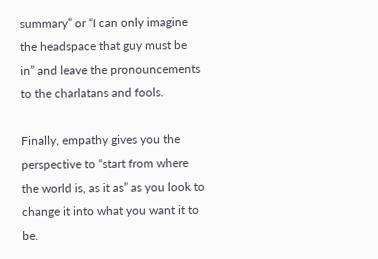summary” or “I can only imagine the headspace that guy must be in” and leave the pronouncements to the charlatans and fools.

Finally, empathy gives you the perspective to “start from where the world is, as it as” as you look to change it into what you want it to be.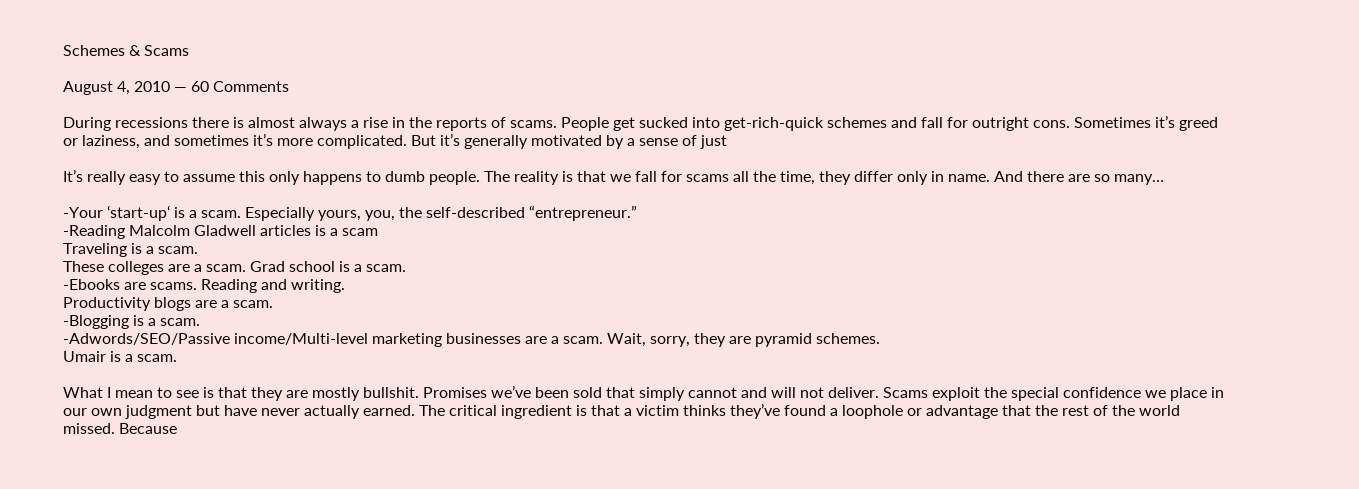Schemes & Scams

August 4, 2010 — 60 Comments

During recessions there is almost always a rise in the reports of scams. People get sucked into get-rich-quick schemes and fall for outright cons. Sometimes it’s greed or laziness, and sometimes it’s more complicated. But it’s generally motivated by a sense of just

It’s really easy to assume this only happens to dumb people. The reality is that we fall for scams all the time, they differ only in name. And there are so many…

-Your ‘start-up‘ is a scam. Especially yours, you, the self-described “entrepreneur.”
-Reading Malcolm Gladwell articles is a scam
Traveling is a scam.
These colleges are a scam. Grad school is a scam.
-Ebooks are scams. Reading and writing.
Productivity blogs are a scam.
-Blogging is a scam.
-Adwords/SEO/Passive income/Multi-level marketing businesses are a scam. Wait, sorry, they are pyramid schemes.
Umair is a scam.

What I mean to see is that they are mostly bullshit. Promises we’ve been sold that simply cannot and will not deliver. Scams exploit the special confidence we place in our own judgment but have never actually earned. The critical ingredient is that a victim thinks they’ve found a loophole or advantage that the rest of the world missed. Because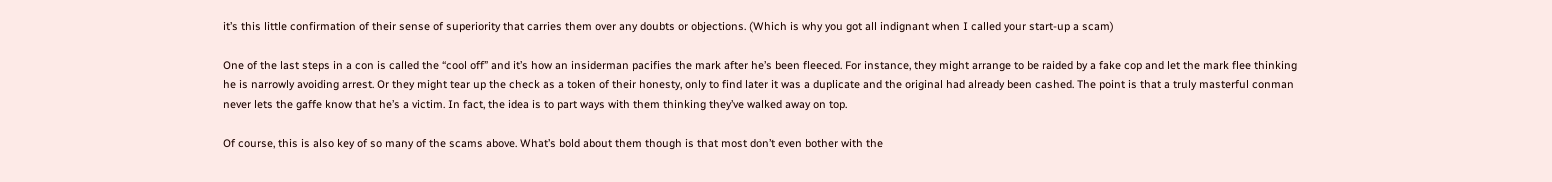it’s this little confirmation of their sense of superiority that carries them over any doubts or objections. (Which is why you got all indignant when I called your start-up a scam)

One of the last steps in a con is called the “cool off” and it’s how an insiderman pacifies the mark after he’s been fleeced. For instance, they might arrange to be raided by a fake cop and let the mark flee thinking he is narrowly avoiding arrest. Or they might tear up the check as a token of their honesty, only to find later it was a duplicate and the original had already been cashed. The point is that a truly masterful conman never lets the gaffe know that he’s a victim. In fact, the idea is to part ways with them thinking they’ve walked away on top.

Of course, this is also key of so many of the scams above. What’s bold about them though is that most don’t even bother with the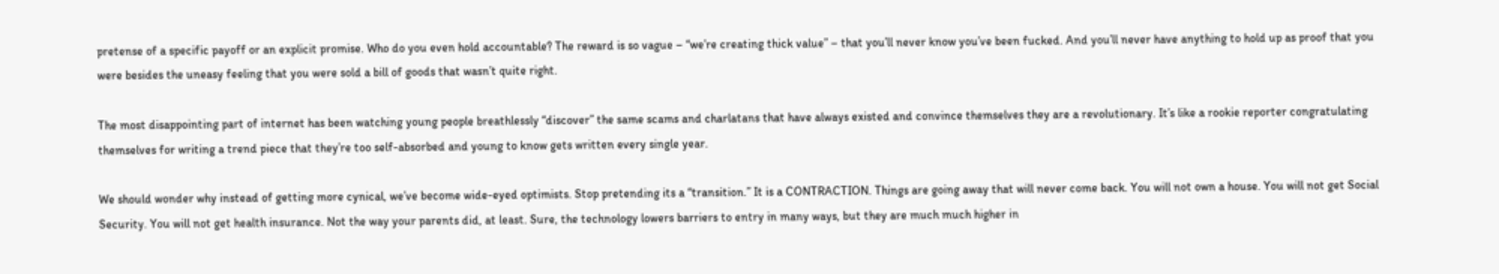pretense of a specific payoff or an explicit promise. Who do you even hold accountable? The reward is so vague – “we’re creating thick value” – that you’ll never know you’ve been fucked. And you’ll never have anything to hold up as proof that you were besides the uneasy feeling that you were sold a bill of goods that wasn’t quite right.

The most disappointing part of internet has been watching young people breathlessly “discover” the same scams and charlatans that have always existed and convince themselves they are a revolutionary. It’s like a rookie reporter congratulating themselves for writing a trend piece that they’re too self-absorbed and young to know gets written every single year.

We should wonder why instead of getting more cynical, we’ve become wide-eyed optimists. Stop pretending its a “transition.” It is a CONTRACTION. Things are going away that will never come back. You will not own a house. You will not get Social Security. You will not get health insurance. Not the way your parents did, at least. Sure, the technology lowers barriers to entry in many ways, but they are much much higher in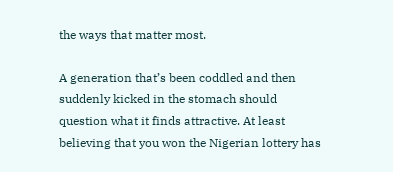the ways that matter most.

A generation that’s been coddled and then suddenly kicked in the stomach should question what it finds attractive. At least believing that you won the Nigerian lottery has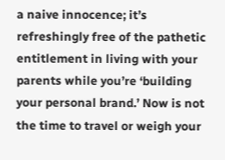a naive innocence; it’s refreshingly free of the pathetic entitlement in living with your parents while you’re ‘building your personal brand.’ Now is not the time to travel or weigh your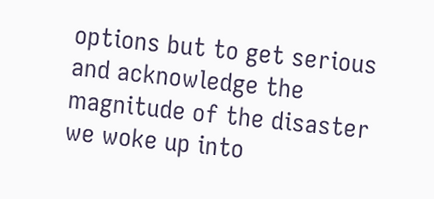options but to get serious and acknowledge the magnitude of the disaster we woke up into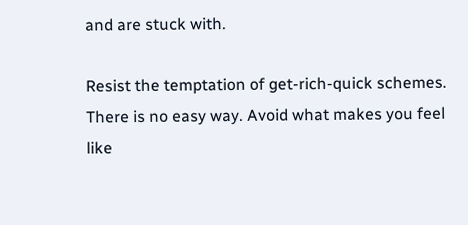and are stuck with.

Resist the temptation of get-rich-quick schemes. There is no easy way. Avoid what makes you feel like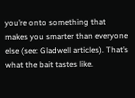you’re onto something that makes you smarter than everyone else (see: Gladwell articles). That’s what the bait tastes like.